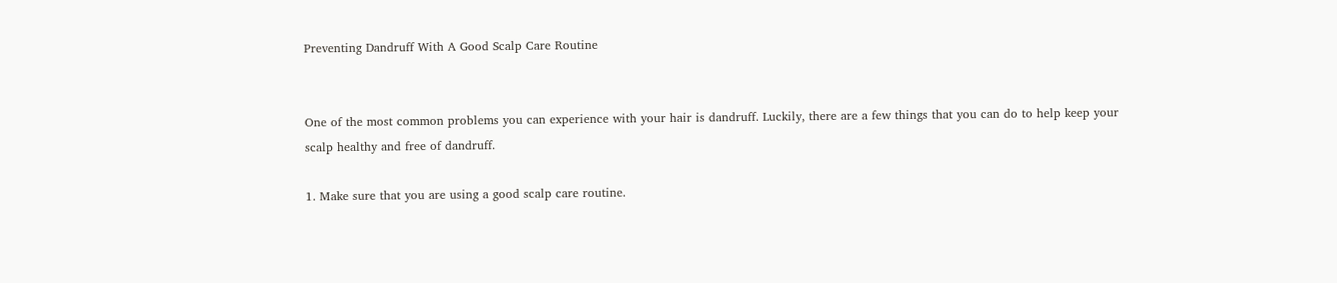Preventing Dandruff With A Good Scalp Care Routine


One of the most common problems you can experience with your hair is dandruff. Luckily, there are a few things that you can do to help keep your scalp healthy and free of dandruff.

1. Make sure that you are using a good scalp care routine.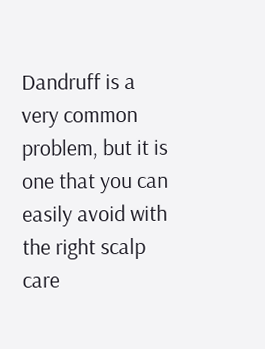Dandruff is a very common problem, but it is one that you can easily avoid with the right scalp care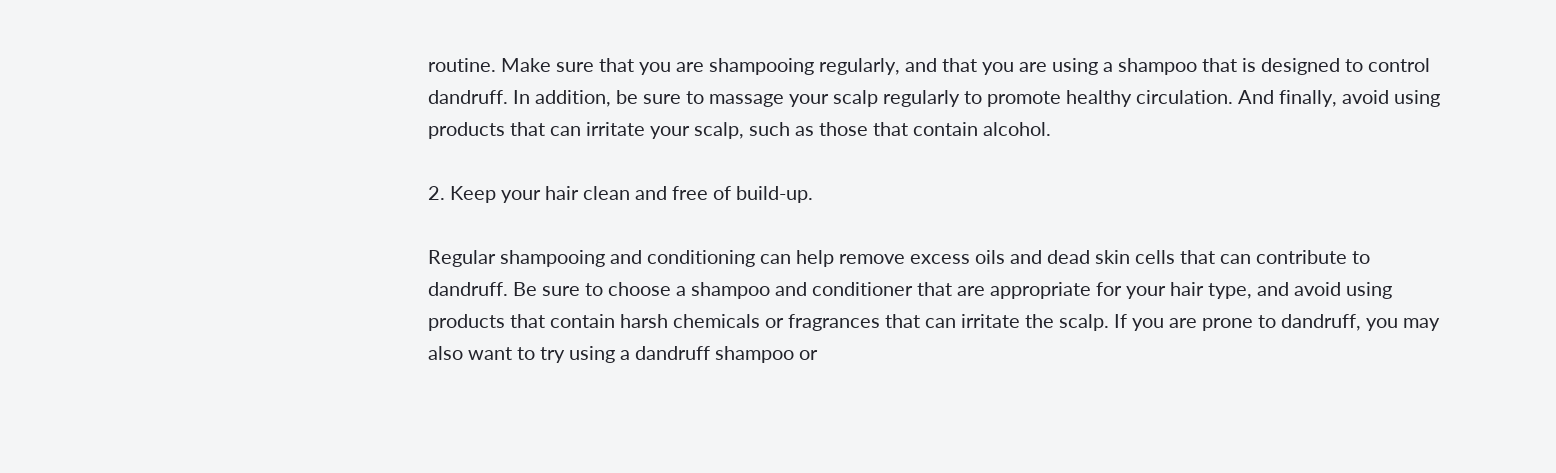routine. Make sure that you are shampooing regularly, and that you are using a shampoo that is designed to control dandruff. In addition, be sure to massage your scalp regularly to promote healthy circulation. And finally, avoid using products that can irritate your scalp, such as those that contain alcohol.

2. Keep your hair clean and free of build-up.

Regular shampooing and conditioning can help remove excess oils and dead skin cells that can contribute to dandruff. Be sure to choose a shampoo and conditioner that are appropriate for your hair type, and avoid using products that contain harsh chemicals or fragrances that can irritate the scalp. If you are prone to dandruff, you may also want to try using a dandruff shampoo or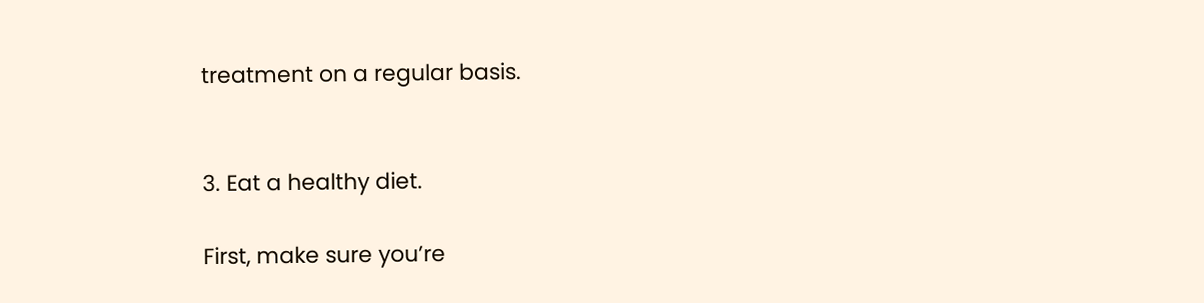treatment on a regular basis.


3. Eat a healthy diet.

First, make sure you’re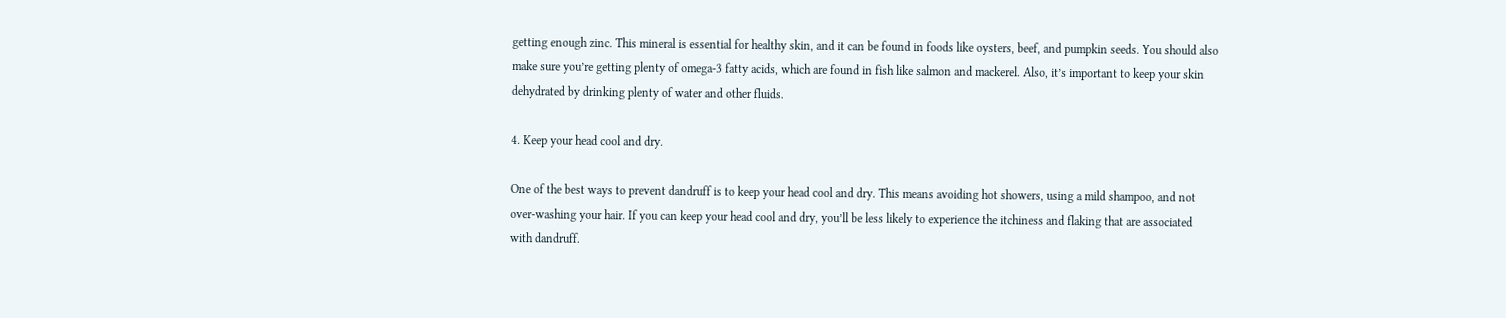getting enough zinc. This mineral is essential for healthy skin, and it can be found in foods like oysters, beef, and pumpkin seeds. You should also make sure you’re getting plenty of omega-3 fatty acids, which are found in fish like salmon and mackerel. Also, it’s important to keep your skin dehydrated by drinking plenty of water and other fluids.

4. Keep your head cool and dry.

One of the best ways to prevent dandruff is to keep your head cool and dry. This means avoiding hot showers, using a mild shampoo, and not over-washing your hair. If you can keep your head cool and dry, you’ll be less likely to experience the itchiness and flaking that are associated with dandruff.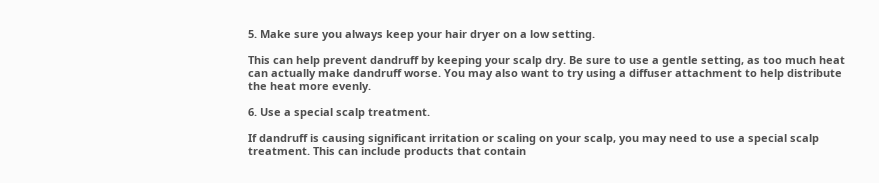5. Make sure you always keep your hair dryer on a low setting.

This can help prevent dandruff by keeping your scalp dry. Be sure to use a gentle setting, as too much heat can actually make dandruff worse. You may also want to try using a diffuser attachment to help distribute the heat more evenly.

6. Use a special scalp treatment.

If dandruff is causing significant irritation or scaling on your scalp, you may need to use a special scalp treatment. This can include products that contain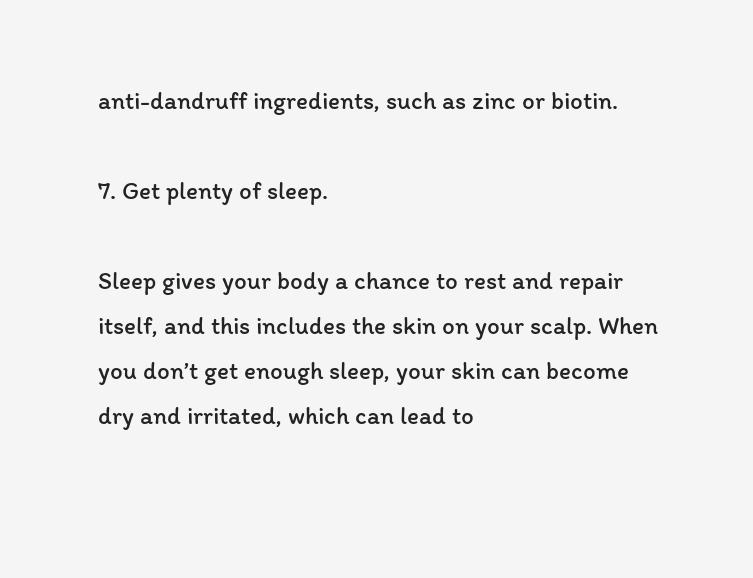anti-dandruff ingredients, such as zinc or biotin.

7. Get plenty of sleep.

Sleep gives your body a chance to rest and repair itself, and this includes the skin on your scalp. When you don’t get enough sleep, your skin can become dry and irritated, which can lead to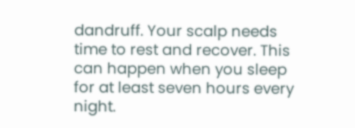dandruff. Your scalp needs time to rest and recover. This can happen when you sleep for at least seven hours every night.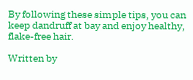By following these simple tips, you can keep dandruff at bay and enjoy healthy, flake-free hair.

Written by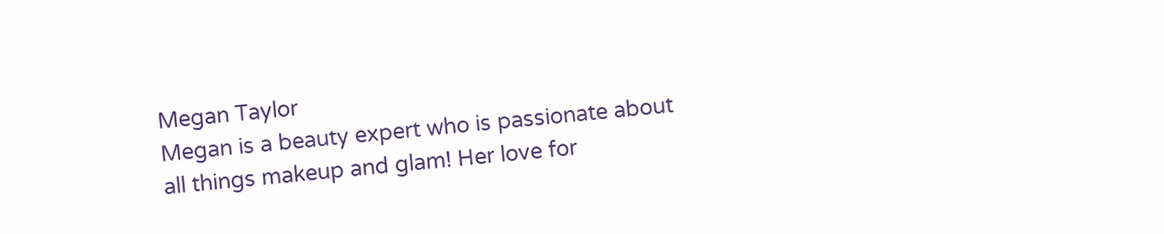Megan Taylor
Megan is a beauty expert who is passionate about all things makeup and glam! Her love for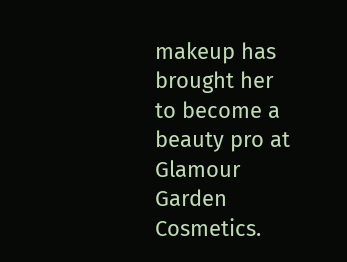makeup has brought her to become a beauty pro at Glamour Garden Cosmetics.